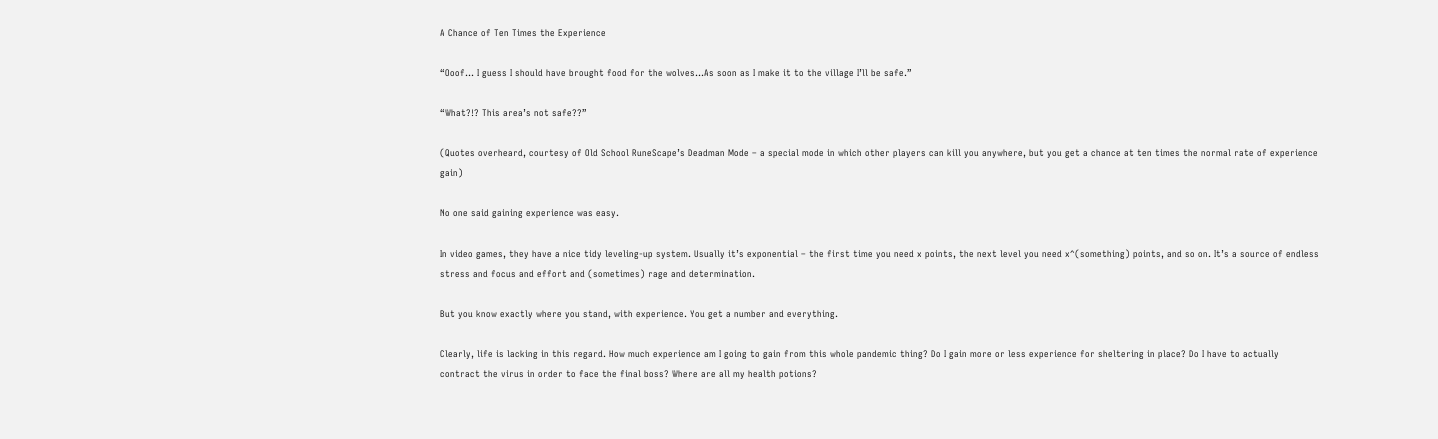A Chance of Ten Times the Experience

“Ooof… I guess I should have brought food for the wolves…As soon as I make it to the village I’ll be safe.”

“What?!? This area’s not safe??”

(Quotes overheard, courtesy of Old School RuneScape’s Deadman Mode – a special mode in which other players can kill you anywhere, but you get a chance at ten times the normal rate of experience gain)

No one said gaining experience was easy.

In video games, they have a nice tidy leveling-up system. Usually it’s exponential – the first time you need x points, the next level you need x^(something) points, and so on. It’s a source of endless stress and focus and effort and (sometimes) rage and determination.

But you know exactly where you stand, with experience. You get a number and everything.

Clearly, life is lacking in this regard. How much experience am I going to gain from this whole pandemic thing? Do I gain more or less experience for sheltering in place? Do I have to actually contract the virus in order to face the final boss? Where are all my health potions?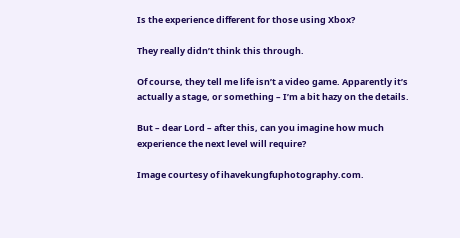Is the experience different for those using Xbox?

They really didn’t think this through.

Of course, they tell me life isn’t a video game. Apparently it’s actually a stage, or something – I’m a bit hazy on the details.

But – dear Lord – after this, can you imagine how much experience the next level will require?

Image courtesy of ihavekungfuphotography.com.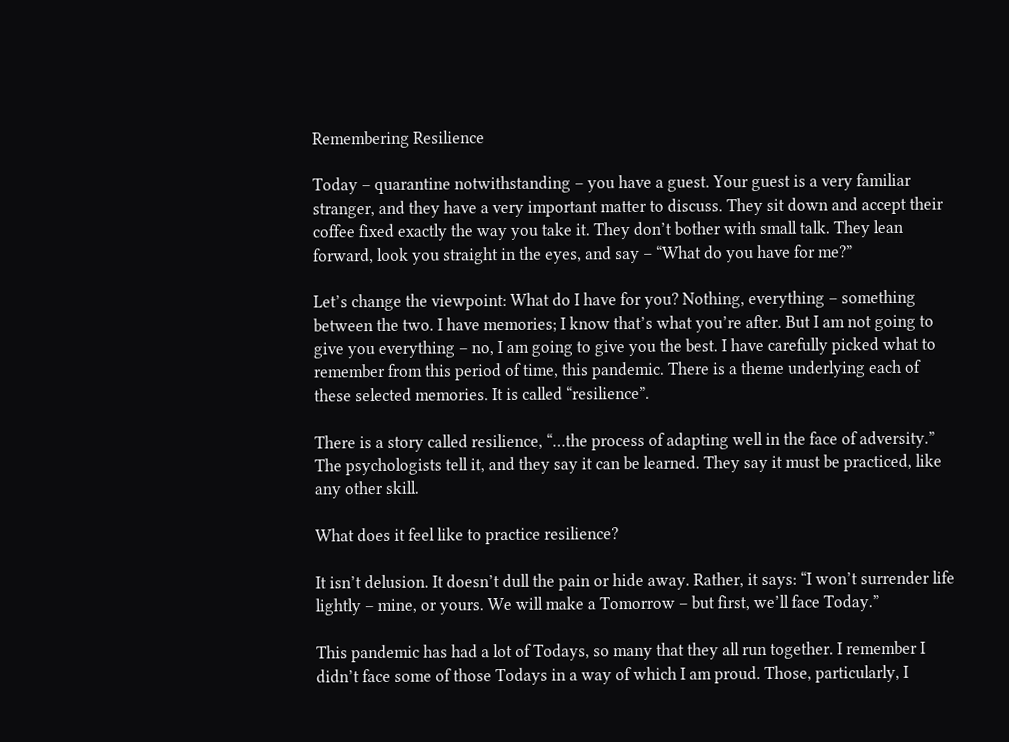Remembering Resilience

Today – quarantine notwithstanding – you have a guest. Your guest is a very familiar stranger, and they have a very important matter to discuss. They sit down and accept their coffee fixed exactly the way you take it. They don’t bother with small talk. They lean forward, look you straight in the eyes, and say – “What do you have for me?”

Let’s change the viewpoint: What do I have for you? Nothing, everything – something between the two. I have memories; I know that’s what you’re after. But I am not going to give you everything – no, I am going to give you the best. I have carefully picked what to remember from this period of time, this pandemic. There is a theme underlying each of these selected memories. It is called “resilience”.

There is a story called resilience, “…the process of adapting well in the face of adversity.” The psychologists tell it, and they say it can be learned. They say it must be practiced, like any other skill.

What does it feel like to practice resilience?

It isn’t delusion. It doesn’t dull the pain or hide away. Rather, it says: “I won’t surrender life lightly – mine, or yours. We will make a Tomorrow – but first, we’ll face Today.”

This pandemic has had a lot of Todays, so many that they all run together. I remember I didn’t face some of those Todays in a way of which I am proud. Those, particularly, I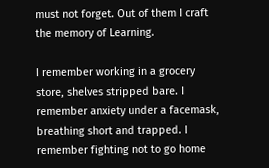must not forget. Out of them I craft the memory of Learning.

I remember working in a grocery store, shelves stripped bare. I remember anxiety under a facemask, breathing short and trapped. I remember fighting not to go home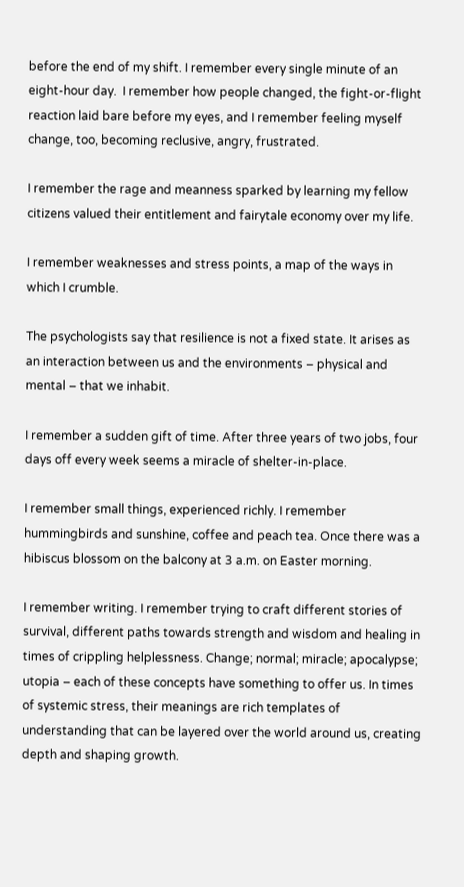before the end of my shift. I remember every single minute of an eight-hour day.  I remember how people changed, the fight-or-flight reaction laid bare before my eyes, and I remember feeling myself change, too, becoming reclusive, angry, frustrated.

I remember the rage and meanness sparked by learning my fellow citizens valued their entitlement and fairytale economy over my life.

I remember weaknesses and stress points, a map of the ways in which I crumble.

The psychologists say that resilience is not a fixed state. It arises as an interaction between us and the environments – physical and mental – that we inhabit.

I remember a sudden gift of time. After three years of two jobs, four days off every week seems a miracle of shelter-in-place.

I remember small things, experienced richly. I remember hummingbirds and sunshine, coffee and peach tea. Once there was a hibiscus blossom on the balcony at 3 a.m. on Easter morning.

I remember writing. I remember trying to craft different stories of survival, different paths towards strength and wisdom and healing in times of crippling helplessness. Change; normal; miracle; apocalypse; utopia – each of these concepts have something to offer us. In times of systemic stress, their meanings are rich templates of understanding that can be layered over the world around us, creating depth and shaping growth.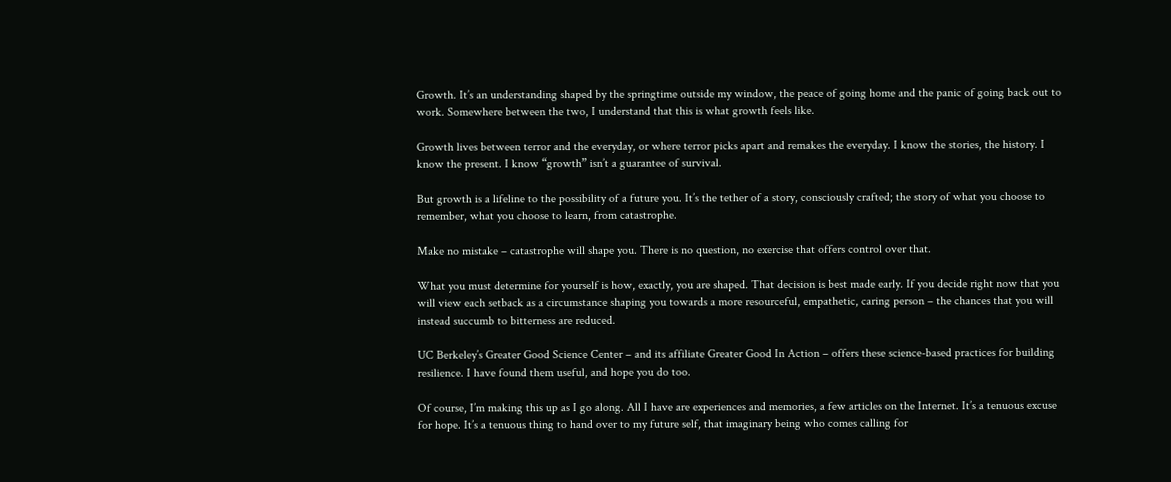Growth. It’s an understanding shaped by the springtime outside my window, the peace of going home and the panic of going back out to work. Somewhere between the two, I understand that this is what growth feels like.

Growth lives between terror and the everyday, or where terror picks apart and remakes the everyday. I know the stories, the history. I know the present. I know “growth” isn’t a guarantee of survival.

But growth is a lifeline to the possibility of a future you. It’s the tether of a story, consciously crafted; the story of what you choose to remember, what you choose to learn, from catastrophe.

Make no mistake – catastrophe will shape you. There is no question, no exercise that offers control over that.

What you must determine for yourself is how, exactly, you are shaped. That decision is best made early. If you decide right now that you will view each setback as a circumstance shaping you towards a more resourceful, empathetic, caring person – the chances that you will instead succumb to bitterness are reduced.

UC Berkeley’s Greater Good Science Center – and its affiliate Greater Good In Action – offers these science-based practices for building resilience. I have found them useful, and hope you do too.

Of course, I’m making this up as I go along. All I have are experiences and memories, a few articles on the Internet. It’s a tenuous excuse for hope. It’s a tenuous thing to hand over to my future self, that imaginary being who comes calling for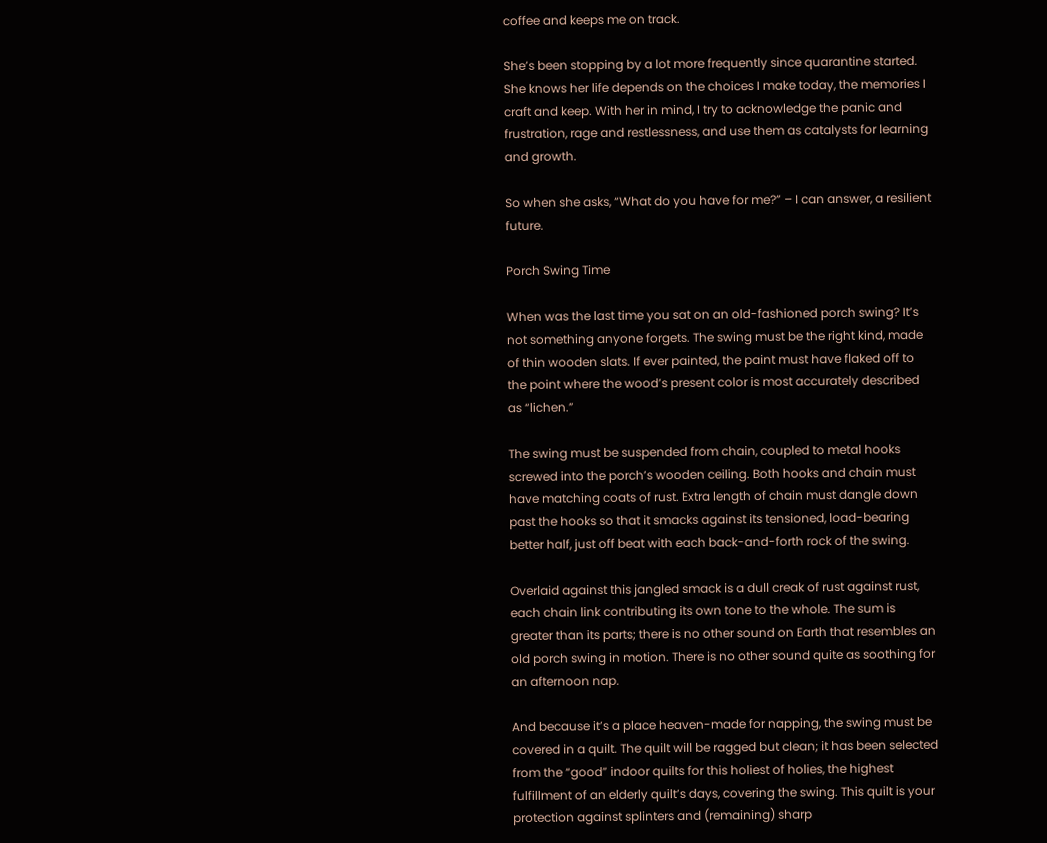coffee and keeps me on track.

She’s been stopping by a lot more frequently since quarantine started. She knows her life depends on the choices I make today, the memories I craft and keep. With her in mind, I try to acknowledge the panic and frustration, rage and restlessness, and use them as catalysts for learning and growth.

So when she asks, “What do you have for me?” – I can answer, a resilient future.

Porch Swing Time

When was the last time you sat on an old-fashioned porch swing? It’s not something anyone forgets. The swing must be the right kind, made of thin wooden slats. If ever painted, the paint must have flaked off to the point where the wood’s present color is most accurately described as “lichen.”

The swing must be suspended from chain, coupled to metal hooks screwed into the porch’s wooden ceiling. Both hooks and chain must have matching coats of rust. Extra length of chain must dangle down past the hooks so that it smacks against its tensioned, load-bearing better half, just off beat with each back-and-forth rock of the swing.

Overlaid against this jangled smack is a dull creak of rust against rust, each chain link contributing its own tone to the whole. The sum is greater than its parts; there is no other sound on Earth that resembles an old porch swing in motion. There is no other sound quite as soothing for an afternoon nap.

And because it’s a place heaven-made for napping, the swing must be covered in a quilt. The quilt will be ragged but clean; it has been selected from the “good” indoor quilts for this holiest of holies, the highest fulfillment of an elderly quilt’s days, covering the swing. This quilt is your protection against splinters and (remaining) sharp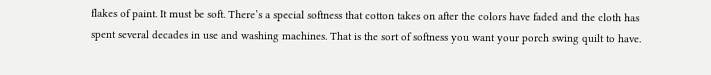flakes of paint. It must be soft. There’s a special softness that cotton takes on after the colors have faded and the cloth has spent several decades in use and washing machines. That is the sort of softness you want your porch swing quilt to have.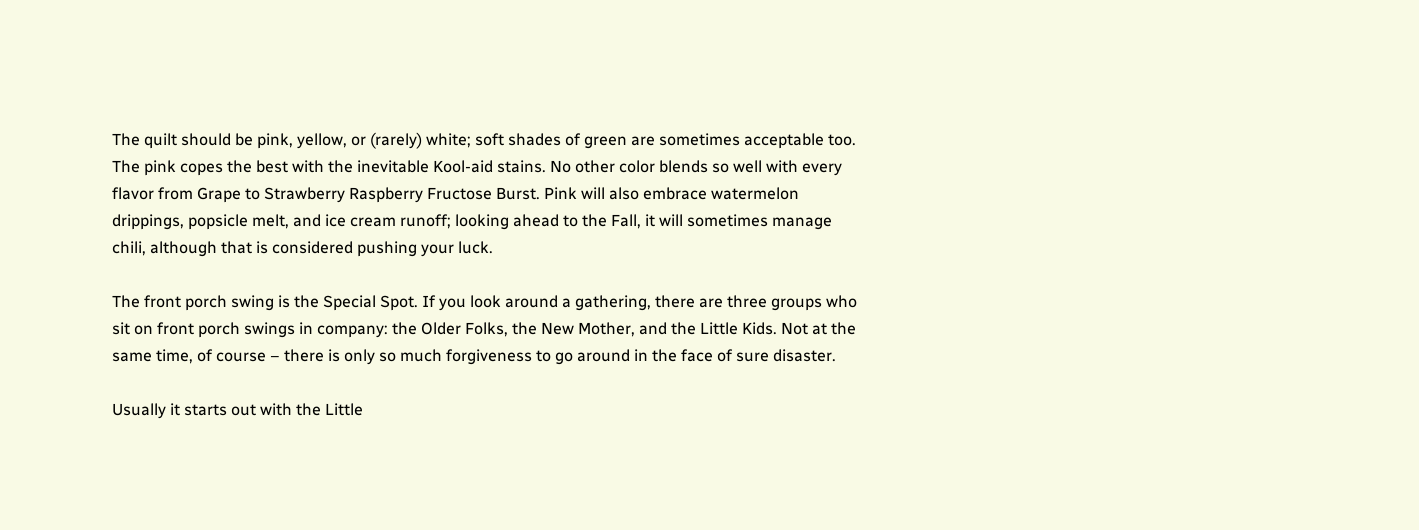The quilt should be pink, yellow, or (rarely) white; soft shades of green are sometimes acceptable too. The pink copes the best with the inevitable Kool-aid stains. No other color blends so well with every flavor from Grape to Strawberry Raspberry Fructose Burst. Pink will also embrace watermelon drippings, popsicle melt, and ice cream runoff; looking ahead to the Fall, it will sometimes manage chili, although that is considered pushing your luck.

The front porch swing is the Special Spot. If you look around a gathering, there are three groups who sit on front porch swings in company: the Older Folks, the New Mother, and the Little Kids. Not at the same time, of course – there is only so much forgiveness to go around in the face of sure disaster.

Usually it starts out with the Little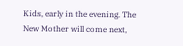Kids, early in the evening. The New Mother will come next,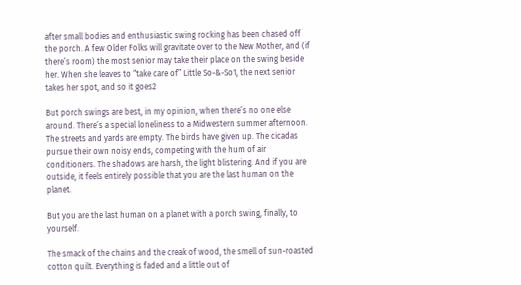after small bodies and enthusiastic swing rocking has been chased off the porch. A few Older Folks will gravitate over to the New Mother, and (if there’s room) the most senior may take their place on the swing beside her. When she leaves to “take care of” Little So-&-So1, the next senior takes her spot, and so it goes2

But porch swings are best, in my opinion, when there’s no one else around. There’s a special loneliness to a Midwestern summer afternoon. The streets and yards are empty. The birds have given up. The cicadas pursue their own noisy ends, competing with the hum of air conditioners. The shadows are harsh, the light blistering. And if you are outside, it feels entirely possible that you are the last human on the planet.

But you are the last human on a planet with a porch swing, finally, to yourself.

The smack of the chains and the creak of wood, the smell of sun-roasted cotton quilt. Everything is faded and a little out of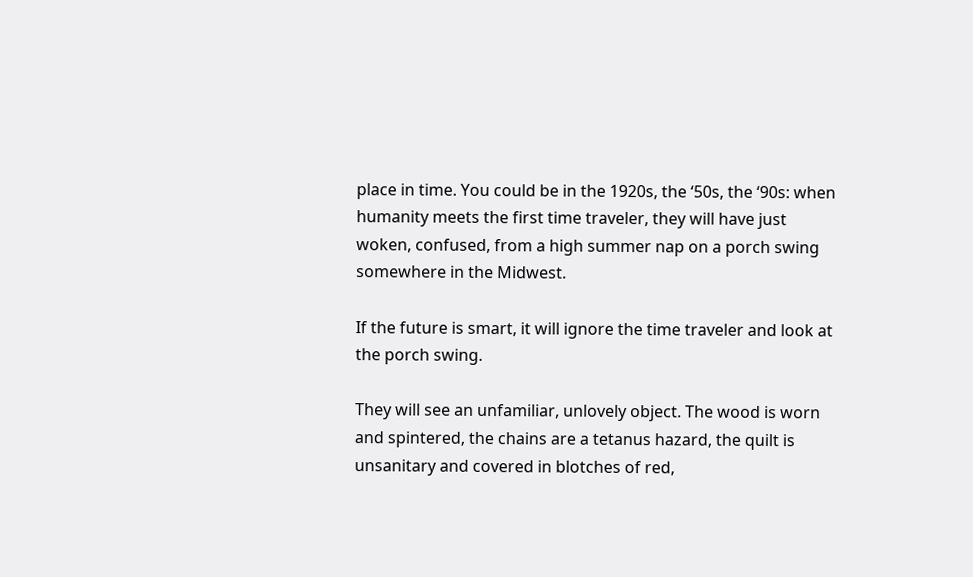place in time. You could be in the 1920s, the ‘50s, the ‘90s: when humanity meets the first time traveler, they will have just woken, confused, from a high summer nap on a porch swing somewhere in the Midwest.

If the future is smart, it will ignore the time traveler and look at the porch swing.

They will see an unfamiliar, unlovely object. The wood is worn and spintered, the chains are a tetanus hazard, the quilt is unsanitary and covered in blotches of red,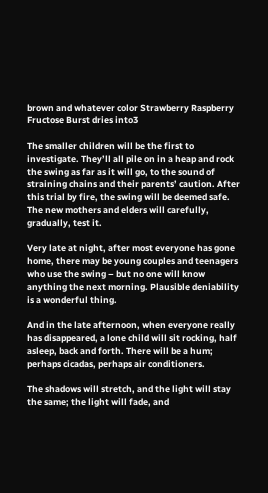brown and whatever color Strawberry Raspberry Fructose Burst dries into3

The smaller children will be the first to investigate. They’ll all pile on in a heap and rock the swing as far as it will go, to the sound of straining chains and their parents’ caution. After this trial by fire, the swing will be deemed safe. The new mothers and elders will carefully, gradually, test it.

Very late at night, after most everyone has gone home, there may be young couples and teenagers who use the swing – but no one will know anything the next morning. Plausible deniability is a wonderful thing.

And in the late afternoon, when everyone really has disappeared, a lone child will sit rocking, half asleep, back and forth. There will be a hum; perhaps cicadas, perhaps air conditioners.

The shadows will stretch, and the light will stay the same; the light will fade, and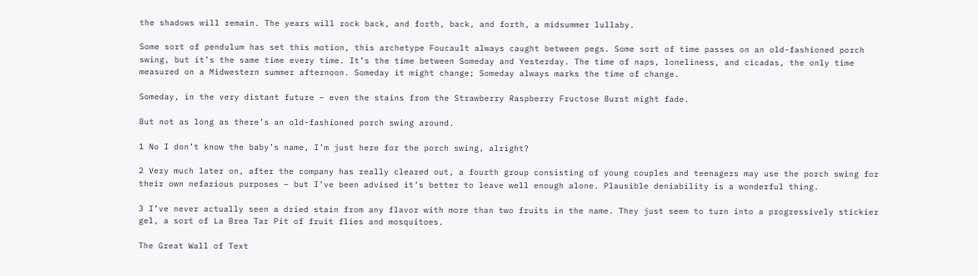the shadows will remain. The years will rock back, and forth, back, and forth, a midsummer lullaby.

Some sort of pendulum has set this motion, this archetype Foucault always caught between pegs. Some sort of time passes on an old-fashioned porch swing, but it’s the same time every time. It’s the time between Someday and Yesterday. The time of naps, loneliness, and cicadas, the only time measured on a Midwestern summer afternoon. Someday it might change; Someday always marks the time of change.

Someday, in the very distant future – even the stains from the Strawberry Raspberry Fructose Burst might fade.

But not as long as there’s an old-fashioned porch swing around.

1 No I don’t know the baby’s name, I’m just here for the porch swing, alright?

2 Very much later on, after the company has really cleared out, a fourth group consisting of young couples and teenagers may use the porch swing for their own nefarious purposes – but I’ve been advised it’s better to leave well enough alone. Plausible deniability is a wonderful thing.

3 I’ve never actually seen a dried stain from any flavor with more than two fruits in the name. They just seem to turn into a progressively stickier gel, a sort of La Brea Tar Pit of fruit flies and mosquitoes.

The Great Wall of Text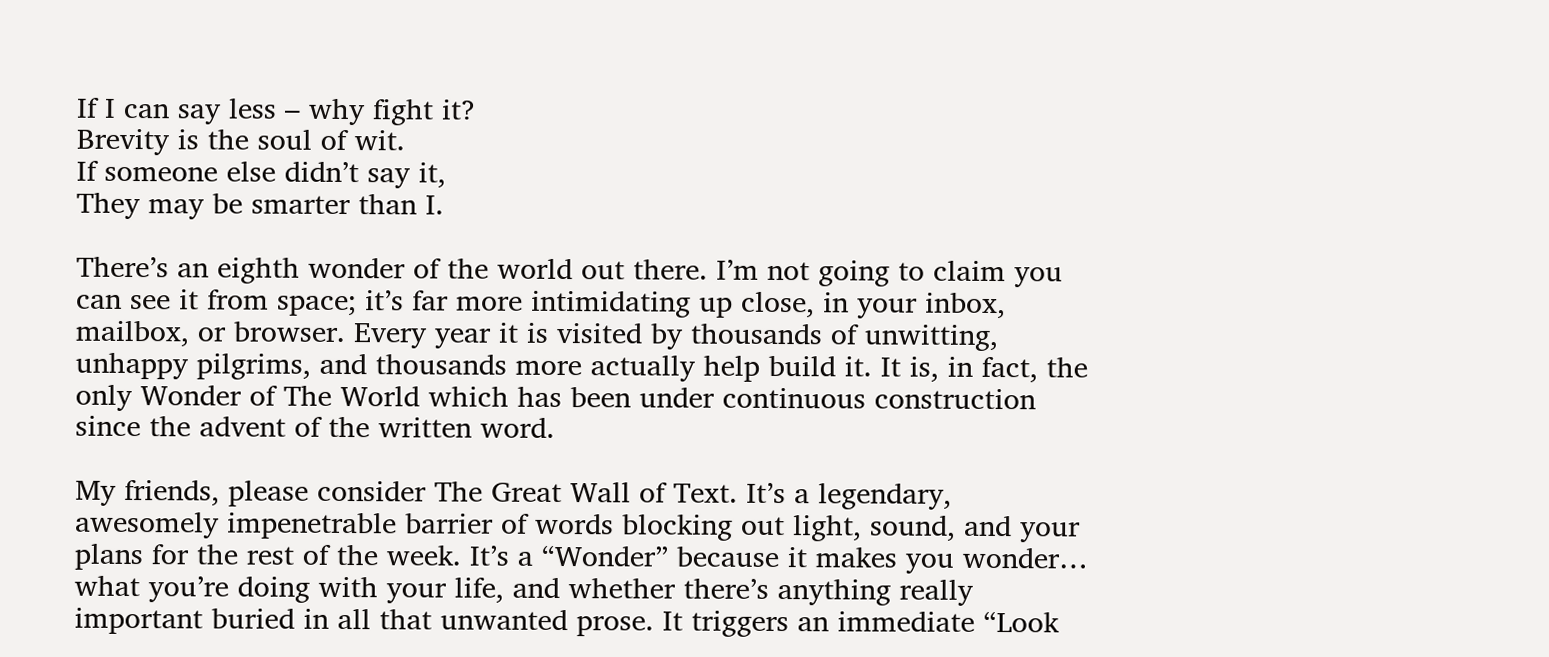If I can say less – why fight it?
Brevity is the soul of wit.
If someone else didn’t say it,
They may be smarter than I.

There’s an eighth wonder of the world out there. I’m not going to claim you can see it from space; it’s far more intimidating up close, in your inbox, mailbox, or browser. Every year it is visited by thousands of unwitting, unhappy pilgrims, and thousands more actually help build it. It is, in fact, the only Wonder of The World which has been under continuous construction since the advent of the written word.

My friends, please consider The Great Wall of Text. It’s a legendary, awesomely impenetrable barrier of words blocking out light, sound, and your plans for the rest of the week. It’s a “Wonder” because it makes you wonder… what you’re doing with your life, and whether there’s anything really important buried in all that unwanted prose. It triggers an immediate “Look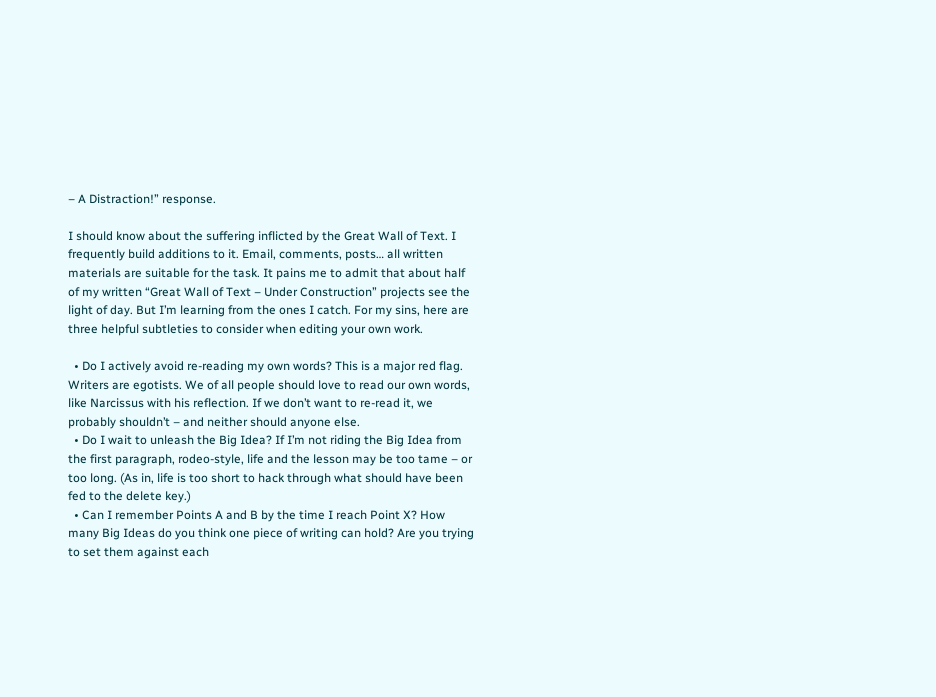– A Distraction!” response.

I should know about the suffering inflicted by the Great Wall of Text. I frequently build additions to it. Email, comments, posts… all written materials are suitable for the task. It pains me to admit that about half of my written “Great Wall of Text – Under Construction” projects see the light of day. But I’m learning from the ones I catch. For my sins, here are three helpful subtleties to consider when editing your own work.

  • Do I actively avoid re-reading my own words? This is a major red flag. Writers are egotists. We of all people should love to read our own words, like Narcissus with his reflection. If we don’t want to re-read it, we probably shouldn’t – and neither should anyone else.
  • Do I wait to unleash the Big Idea? If I’m not riding the Big Idea from the first paragraph, rodeo-style, life and the lesson may be too tame – or too long. (As in, life is too short to hack through what should have been fed to the delete key.)
  • Can I remember Points A and B by the time I reach Point X? How many Big Ideas do you think one piece of writing can hold? Are you trying to set them against each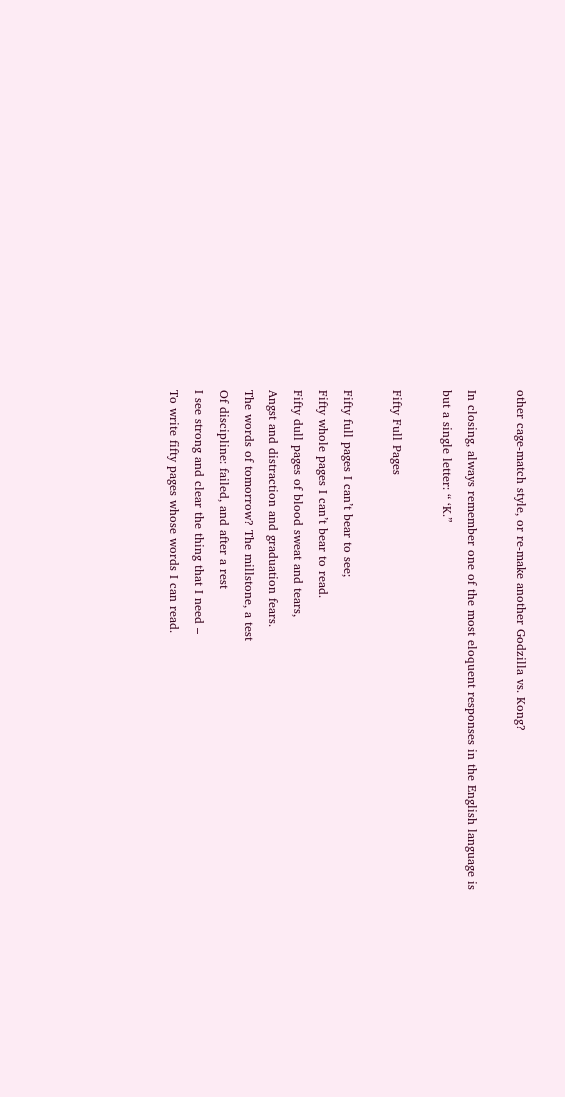other cage-match style, or re-make another Godzilla vs. Kong?

In closing, always remember one of the most eloquent responses in the English language is but a single letter: “ ‘K.”

Fifty Full Pages

Fifty full pages I can’t bear to see;
Fifty whole pages I can’t bear to read.
Fifty dull pages of blood sweat and tears,
Angst and distraction and graduation fears.
The words of tomorrow? The millstone, a test
Of discipline: failed, and after a rest
I see strong and clear the thing that I need –
To write fifty pages whose words I can read.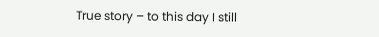True story – to this day I still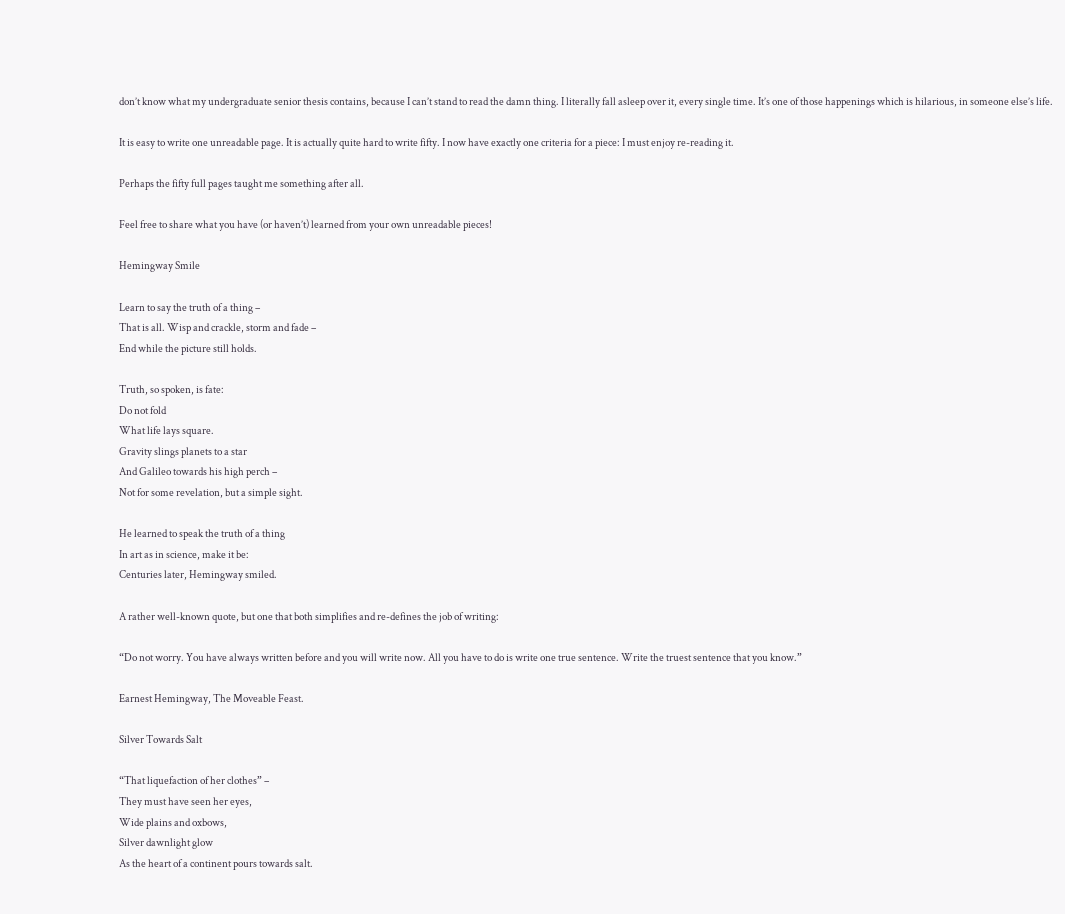don’t know what my undergraduate senior thesis contains, because I can’t stand to read the damn thing. I literally fall asleep over it, every single time. It’s one of those happenings which is hilarious, in someone else’s life.

It is easy to write one unreadable page. It is actually quite hard to write fifty. I now have exactly one criteria for a piece: I must enjoy re-reading it.

Perhaps the fifty full pages taught me something after all.

Feel free to share what you have (or haven’t) learned from your own unreadable pieces!

Hemingway Smile

Learn to say the truth of a thing –
That is all. Wisp and crackle, storm and fade –
End while the picture still holds.

Truth, so spoken, is fate:
Do not fold
What life lays square.
Gravity slings planets to a star
And Galileo towards his high perch –
Not for some revelation, but a simple sight.

He learned to speak the truth of a thing
In art as in science, make it be:
Centuries later, Hemingway smiled.

A rather well-known quote, but one that both simplifies and re-defines the job of writing:

“Do not worry. You have always written before and you will write now. All you have to do is write one true sentence. Write the truest sentence that you know.”

Earnest Hemingway, The Moveable Feast.

Silver Towards Salt

“That liquefaction of her clothes” –
They must have seen her eyes,
Wide plains and oxbows,
Silver dawnlight glow
As the heart of a continent pours towards salt.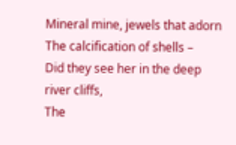Mineral mine, jewels that adorn
The calcification of shells –
Did they see her in the deep river cliffs,
The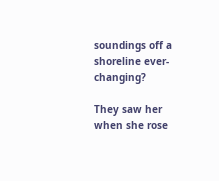soundings off a shoreline ever-changing?

They saw her when she rose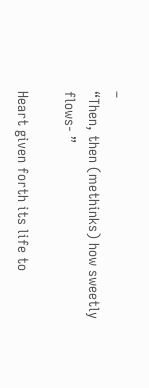–
“Then, then (methinks) how sweetly flows- ”

Heart given forth its life to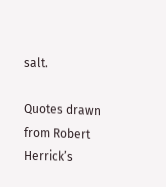salt.

Quotes drawn from Robert Herrick’s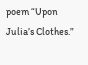poem “Upon Julia’s Clothes.”